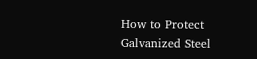How to Protect Galvanized Steel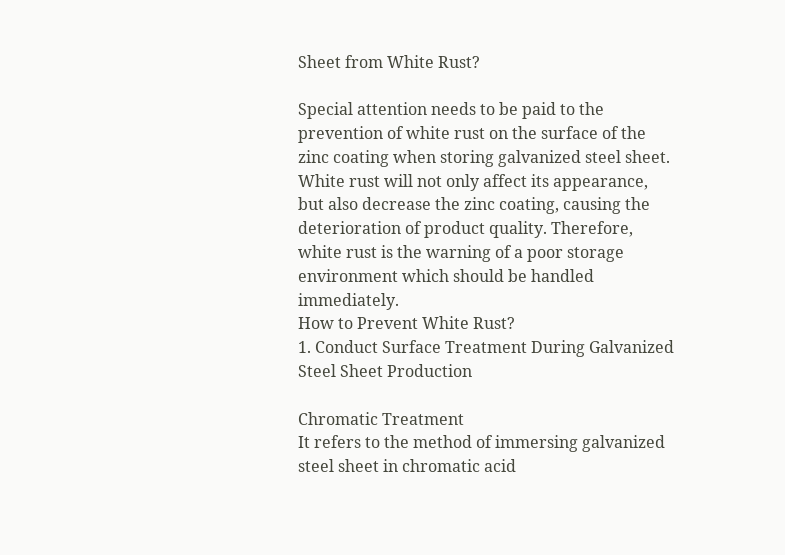Sheet from White Rust?

Special attention needs to be paid to the prevention of white rust on the surface of the zinc coating when storing galvanized steel sheet. White rust will not only affect its appearance, but also decrease the zinc coating, causing the deterioration of product quality. Therefore, white rust is the warning of a poor storage environment which should be handled immediately.
How to Prevent White Rust?
1. Conduct Surface Treatment During Galvanized Steel Sheet Production

Chromatic Treatment
It refers to the method of immersing galvanized steel sheet in chromatic acid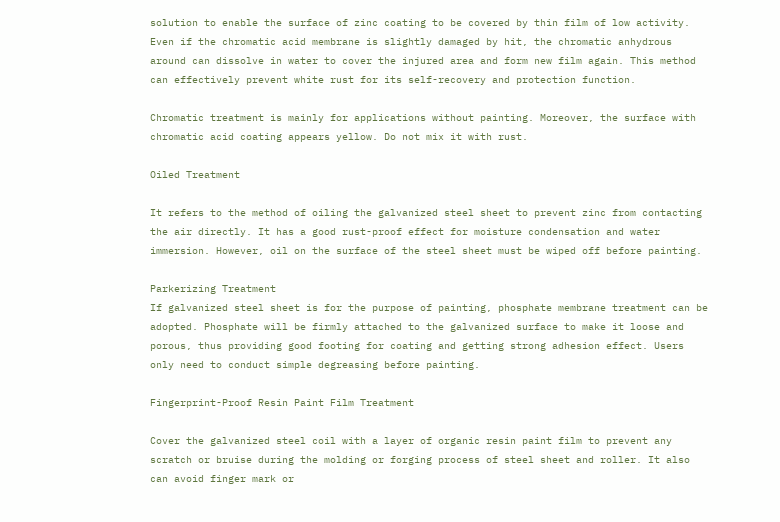solution to enable the surface of zinc coating to be covered by thin film of low activity. Even if the chromatic acid membrane is slightly damaged by hit, the chromatic anhydrous around can dissolve in water to cover the injured area and form new film again. This method can effectively prevent white rust for its self-recovery and protection function.

Chromatic treatment is mainly for applications without painting. Moreover, the surface with chromatic acid coating appears yellow. Do not mix it with rust.

Oiled Treatment

It refers to the method of oiling the galvanized steel sheet to prevent zinc from contacting the air directly. It has a good rust-proof effect for moisture condensation and water immersion. However, oil on the surface of the steel sheet must be wiped off before painting.

Parkerizing Treatment
If galvanized steel sheet is for the purpose of painting, phosphate membrane treatment can be adopted. Phosphate will be firmly attached to the galvanized surface to make it loose and porous, thus providing good footing for coating and getting strong adhesion effect. Users only need to conduct simple degreasing before painting.

Fingerprint-Proof Resin Paint Film Treatment

Cover the galvanized steel coil with a layer of organic resin paint film to prevent any scratch or bruise during the molding or forging process of steel sheet and roller. It also can avoid finger mark or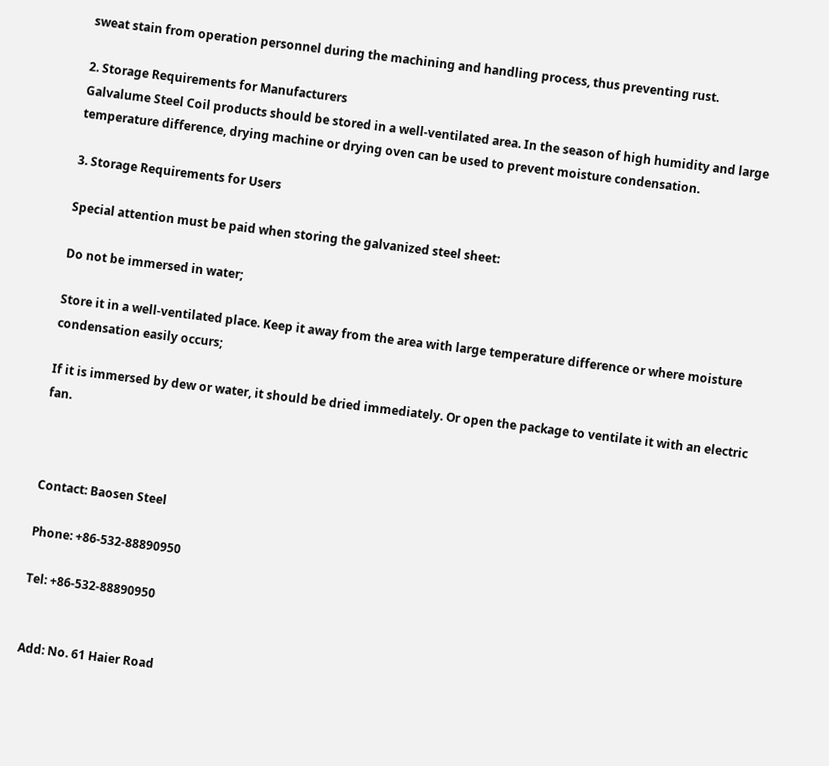sweat stain from operation personnel during the machining and handling process, thus preventing rust.

2. Storage Requirements for Manufacturers
Galvalume Steel Coil products should be stored in a well-ventilated area. In the season of high humidity and large temperature difference, drying machine or drying oven can be used to prevent moisture condensation.

3. Storage Requirements for Users

Special attention must be paid when storing the galvanized steel sheet:

Do not be immersed in water;

Store it in a well-ventilated place. Keep it away from the area with large temperature difference or where moisture condensation easily occurs;

If it is immersed by dew or water, it should be dried immediately. Or open the package to ventilate it with an electric fan.



Contact: Baosen Steel

Phone: +86-532-88890950

Tel: +86-532-88890950


Add: No. 61 Haier Road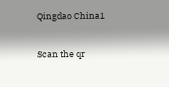Qingdao China1

Scan the qr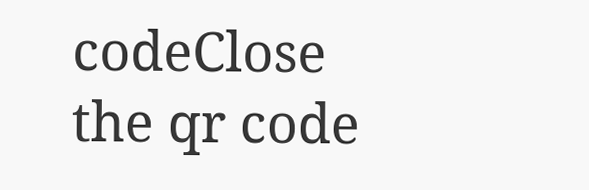codeClose
the qr code